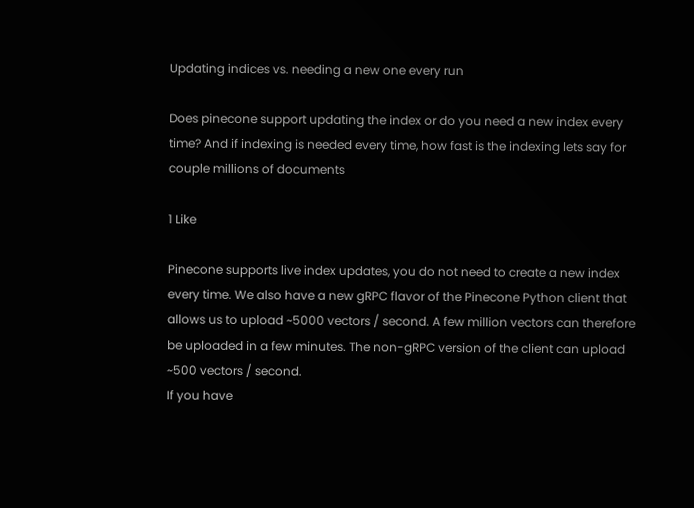Updating indices vs. needing a new one every run

Does pinecone support updating the index or do you need a new index every time? And if indexing is needed every time, how fast is the indexing lets say for couple millions of documents

1 Like

Pinecone supports live index updates, you do not need to create a new index every time. We also have a new gRPC flavor of the Pinecone Python client that allows us to upload ~5000 vectors / second. A few million vectors can therefore be uploaded in a few minutes. The non-gRPC version of the client can upload ~500 vectors / second.
If you have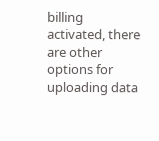billing activated, there are other options for uploading data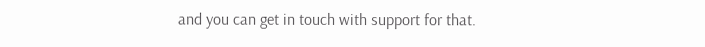and you can get in touch with support for that.